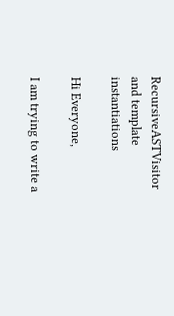RecursiveASTVisitor and template instantiations

Hi Everyone,

I am trying to write a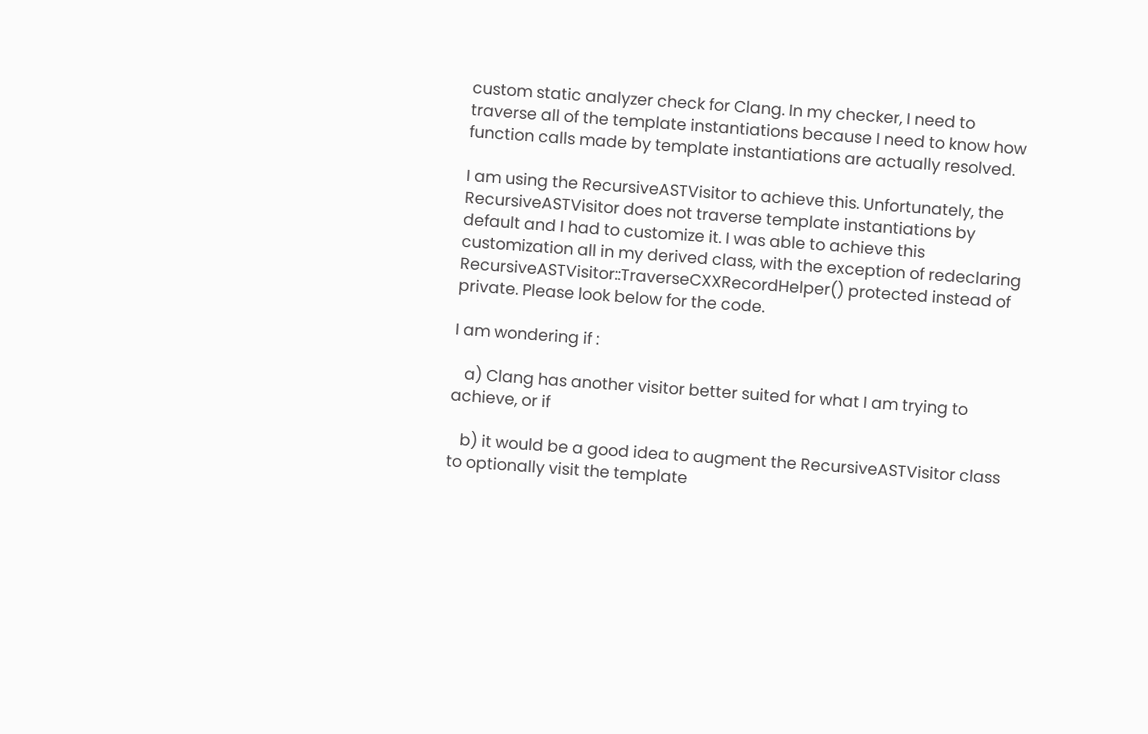custom static analyzer check for Clang. In my checker, I need to traverse all of the template instantiations because I need to know how function calls made by template instantiations are actually resolved.

I am using the RecursiveASTVisitor to achieve this. Unfortunately, the RecursiveASTVisitor does not traverse template instantiations by default and I had to customize it. I was able to achieve this customization all in my derived class, with the exception of redeclaring RecursiveASTVisitor::TraverseCXXRecordHelper() protected instead of private. Please look below for the code.

I am wondering if :

   a) Clang has another visitor better suited for what I am trying to achieve, or if

   b) it would be a good idea to augment the RecursiveASTVisitor class to optionally visit the template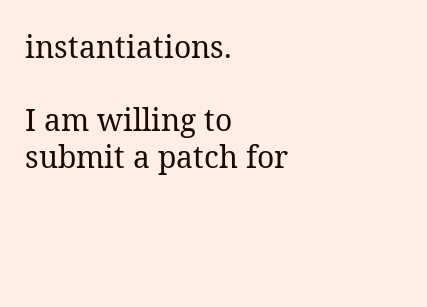instantiations.

I am willing to submit a patch for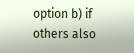option b) if others also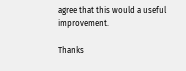agree that this would a useful improvement.

Thanks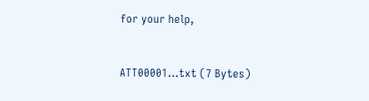for your help,


ATT00001…txt (7 Bytes)